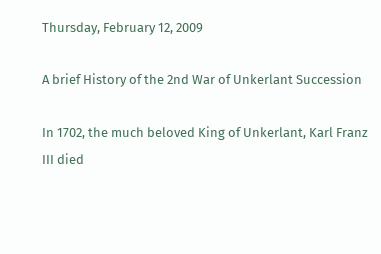Thursday, February 12, 2009

A brief History of the 2nd War of Unkerlant Succession

In 1702, the much beloved King of Unkerlant, Karl Franz III died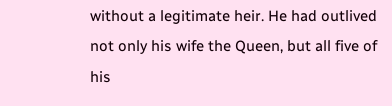without a legitimate heir. He had outlived not only his wife the Queen, but all five of his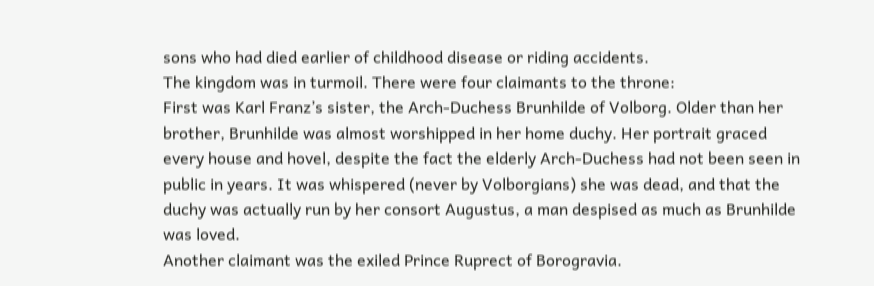sons who had died earlier of childhood disease or riding accidents.
The kingdom was in turmoil. There were four claimants to the throne:
First was Karl Franz’s sister, the Arch-Duchess Brunhilde of Volborg. Older than her brother, Brunhilde was almost worshipped in her home duchy. Her portrait graced every house and hovel, despite the fact the elderly Arch-Duchess had not been seen in public in years. It was whispered (never by Volborgians) she was dead, and that the duchy was actually run by her consort Augustus, a man despised as much as Brunhilde was loved.
Another claimant was the exiled Prince Ruprect of Borogravia.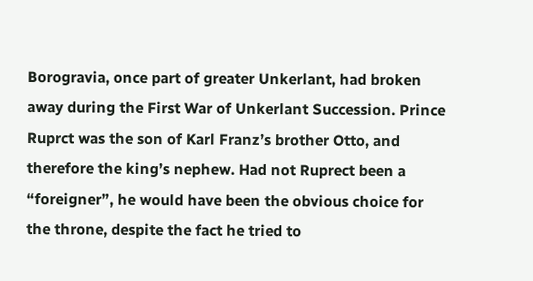Borogravia, once part of greater Unkerlant, had broken away during the First War of Unkerlant Succession. Prince Ruprct was the son of Karl Franz’s brother Otto, and therefore the king’s nephew. Had not Ruprect been a “foreigner”, he would have been the obvious choice for the throne, despite the fact he tried to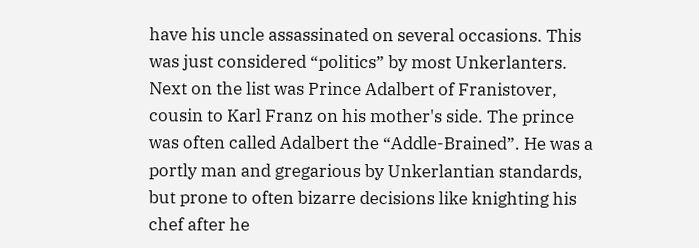have his uncle assassinated on several occasions. This was just considered “politics” by most Unkerlanters.
Next on the list was Prince Adalbert of Franistover, cousin to Karl Franz on his mother's side. The prince was often called Adalbert the “Addle-Brained”. He was a portly man and gregarious by Unkerlantian standards, but prone to often bizarre decisions like knighting his chef after he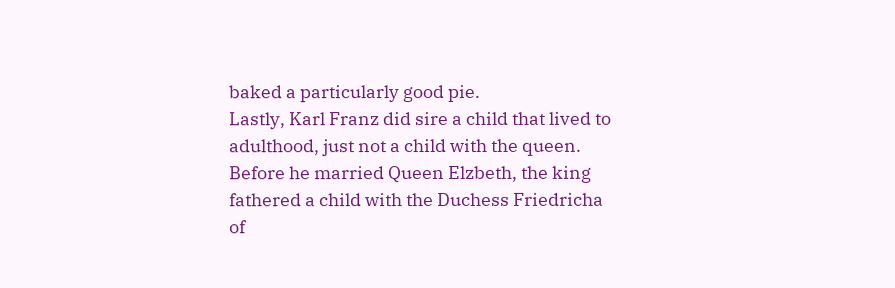baked a particularly good pie.
Lastly, Karl Franz did sire a child that lived to adulthood, just not a child with the queen. Before he married Queen Elzbeth, the king fathered a child with the Duchess Friedricha of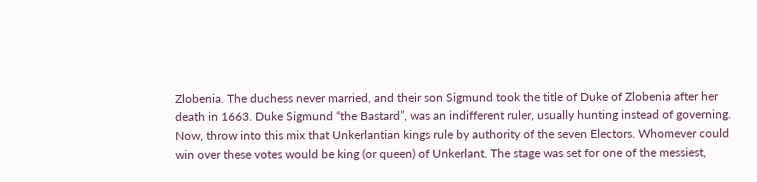Zlobenia. The duchess never married, and their son Sigmund took the title of Duke of Zlobenia after her death in 1663. Duke Sigmund “the Bastard”, was an indifferent ruler, usually hunting instead of governing.
Now, throw into this mix that Unkerlantian kings rule by authority of the seven Electors. Whomever could win over these votes would be king (or queen) of Unkerlant. The stage was set for one of the messiest,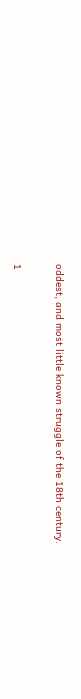oddest, and most little known struggle of the 18th century.

1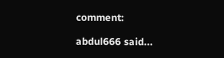comment:

abdul666 said...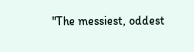"The messiest, oddest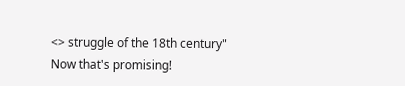<> struggle of the 18th century"
Now that's promising!